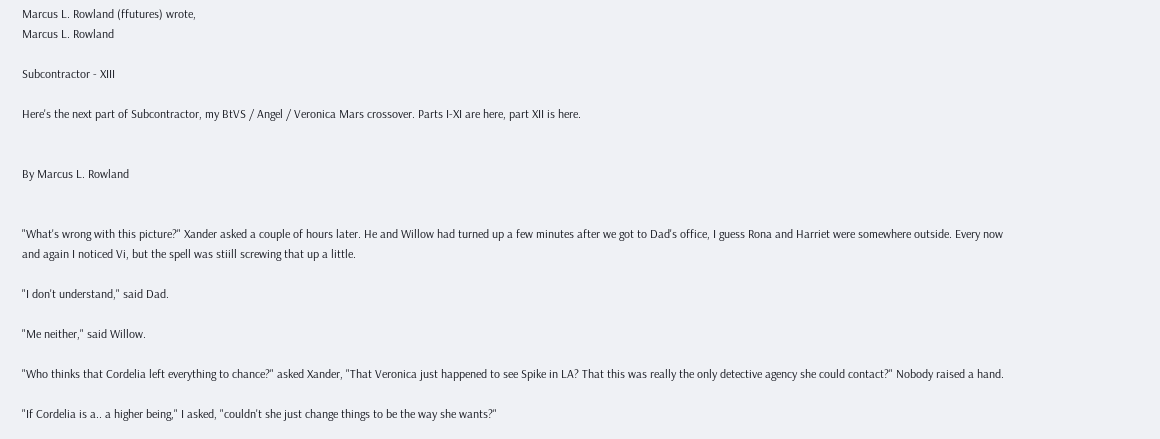Marcus L. Rowland (ffutures) wrote,
Marcus L. Rowland

Subcontractor - XIII

Here's the next part of Subcontractor, my BtVS / Angel / Veronica Mars crossover. Parts I-XI are here, part XII is here.


By Marcus L. Rowland


"What's wrong with this picture?" Xander asked a couple of hours later. He and Willow had turned up a few minutes after we got to Dad's office, I guess Rona and Harriet were somewhere outside. Every now and again I noticed Vi, but the spell was stiill screwing that up a little.

"I don't understand," said Dad.

"Me neither," said Willow.

"Who thinks that Cordelia left everything to chance?" asked Xander, "That Veronica just happened to see Spike in LA? That this was really the only detective agency she could contact?" Nobody raised a hand.

"If Cordelia is a.. a higher being," I asked, "couldn't she just change things to be the way she wants?"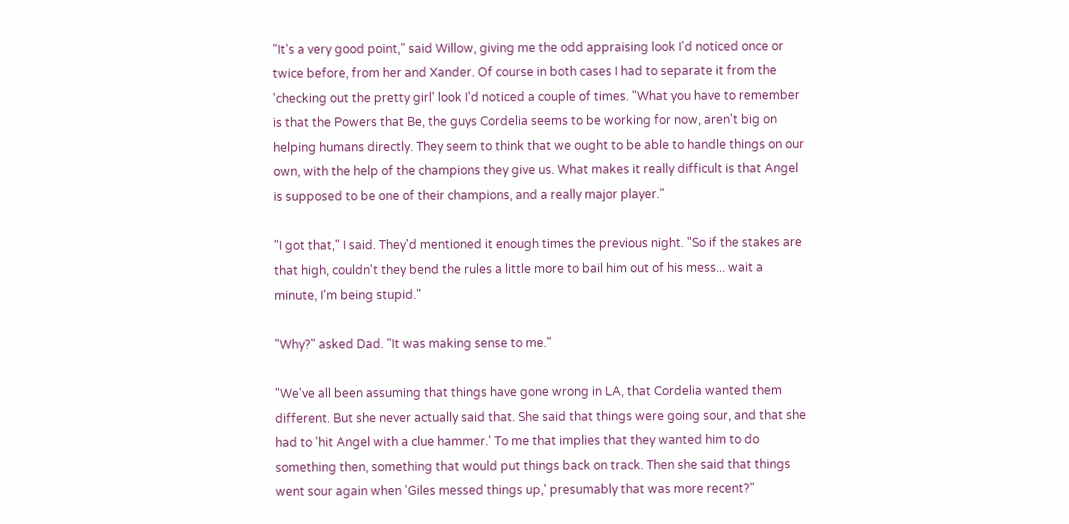"It's a very good point," said Willow, giving me the odd appraising look I'd noticed once or twice before, from her and Xander. Of course in both cases I had to separate it from the 'checking out the pretty girl' look I'd noticed a couple of times. "What you have to remember is that the Powers that Be, the guys Cordelia seems to be working for now, aren't big on helping humans directly. They seem to think that we ought to be able to handle things on our own, with the help of the champions they give us. What makes it really difficult is that Angel is supposed to be one of their champions, and a really major player."

"I got that," I said. They'd mentioned it enough times the previous night. "So if the stakes are that high, couldn't they bend the rules a little more to bail him out of his mess... wait a minute, I'm being stupid."

"Why?" asked Dad. "It was making sense to me."

"We've all been assuming that things have gone wrong in LA, that Cordelia wanted them different. But she never actually said that. She said that things were going sour, and that she had to 'hit Angel with a clue hammer.' To me that implies that they wanted him to do something then, something that would put things back on track. Then she said that things went sour again when 'Giles messed things up,' presumably that was more recent?"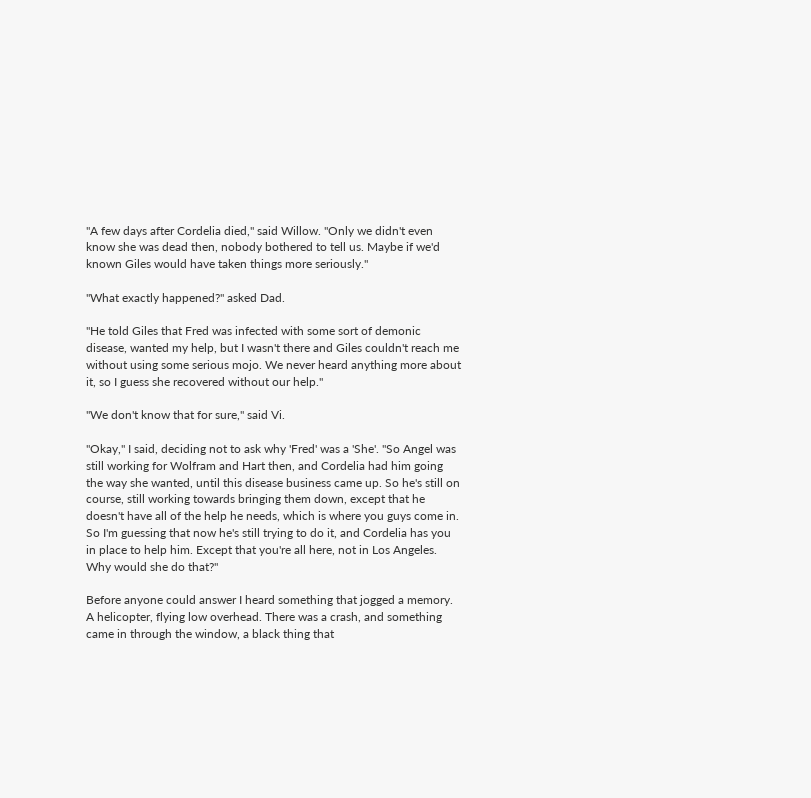"A few days after Cordelia died," said Willow. "Only we didn't even know she was dead then, nobody bothered to tell us. Maybe if we'd known Giles would have taken things more seriously."

"What exactly happened?" asked Dad.

"He told Giles that Fred was infected with some sort of demonic disease, wanted my help, but I wasn't there and Giles couldn't reach me without using some serious mojo. We never heard anything more about it, so I guess she recovered without our help."

"We don't know that for sure," said Vi.

"Okay," I said, deciding not to ask why 'Fred' was a 'She'. "So Angel was still working for Wolfram and Hart then, and Cordelia had him going the way she wanted, until this disease business came up. So he's still on course, still working towards bringing them down, except that he doesn't have all of the help he needs, which is where you guys come in. So I'm guessing that now he's still trying to do it, and Cordelia has you in place to help him. Except that you're all here, not in Los Angeles. Why would she do that?"

Before anyone could answer I heard something that jogged a memory. A helicopter, flying low overhead. There was a crash, and something came in through the window, a black thing that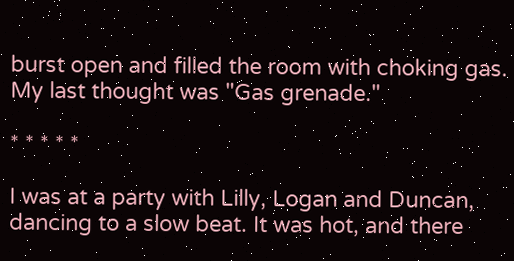burst open and filled the room with choking gas. My last thought was "Gas grenade."

* * * * *

I was at a party with Lilly, Logan and Duncan, dancing to a slow beat. It was hot, and there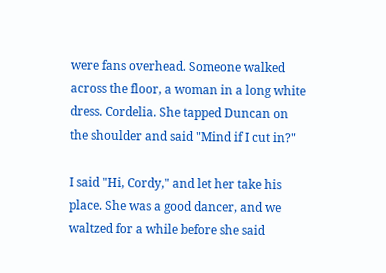were fans overhead. Someone walked across the floor, a woman in a long white dress. Cordelia. She tapped Duncan on the shoulder and said "Mind if I cut in?"

I said "Hi, Cordy," and let her take his place. She was a good dancer, and we waltzed for a while before she said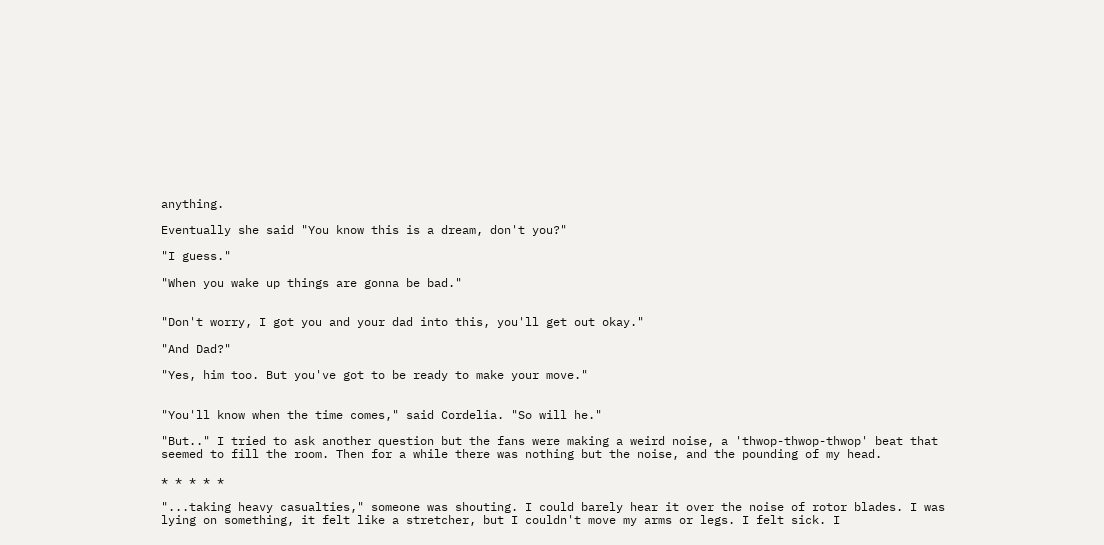anything.

Eventually she said "You know this is a dream, don't you?"

"I guess."

"When you wake up things are gonna be bad."


"Don't worry, I got you and your dad into this, you'll get out okay."

"And Dad?"

"Yes, him too. But you've got to be ready to make your move."


"You'll know when the time comes," said Cordelia. "So will he."

"But.." I tried to ask another question but the fans were making a weird noise, a 'thwop-thwop-thwop' beat that seemed to fill the room. Then for a while there was nothing but the noise, and the pounding of my head.

* * * * *

"...taking heavy casualties," someone was shouting. I could barely hear it over the noise of rotor blades. I was lying on something, it felt like a stretcher, but I couldn't move my arms or legs. I felt sick. I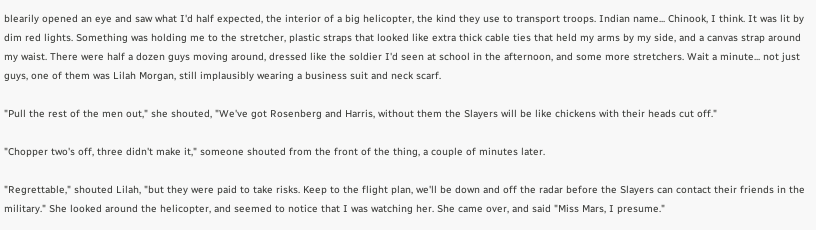blearily opened an eye and saw what I'd half expected, the interior of a big helicopter, the kind they use to transport troops. Indian name... Chinook, I think. It was lit by dim red lights. Something was holding me to the stretcher, plastic straps that looked like extra thick cable ties that held my arms by my side, and a canvas strap around my waist. There were half a dozen guys moving around, dressed like the soldier I'd seen at school in the afternoon, and some more stretchers. Wait a minute... not just guys, one of them was Lilah Morgan, still implausibly wearing a business suit and neck scarf.

"Pull the rest of the men out," she shouted, "We've got Rosenberg and Harris, without them the Slayers will be like chickens with their heads cut off."

"Chopper two's off, three didn't make it," someone shouted from the front of the thing, a couple of minutes later.

"Regrettable," shouted Lilah, "but they were paid to take risks. Keep to the flight plan, we'll be down and off the radar before the Slayers can contact their friends in the military." She looked around the helicopter, and seemed to notice that I was watching her. She came over, and said "Miss Mars, I presume."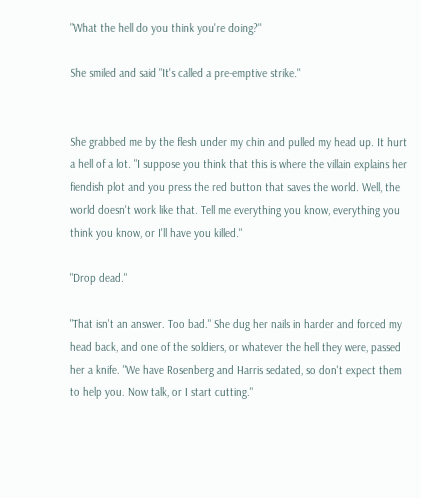"What the hell do you think you're doing?"

She smiled and said "It's called a pre-emptive strike."


She grabbed me by the flesh under my chin and pulled my head up. It hurt a hell of a lot. "I suppose you think that this is where the villain explains her fiendish plot and you press the red button that saves the world. Well, the world doesn't work like that. Tell me everything you know, everything you think you know, or I'll have you killed."

"Drop dead."

"That isn't an answer. Too bad." She dug her nails in harder and forced my head back, and one of the soldiers, or whatever the hell they were, passed her a knife. "We have Rosenberg and Harris sedated, so don't expect them to help you. Now talk, or I start cutting."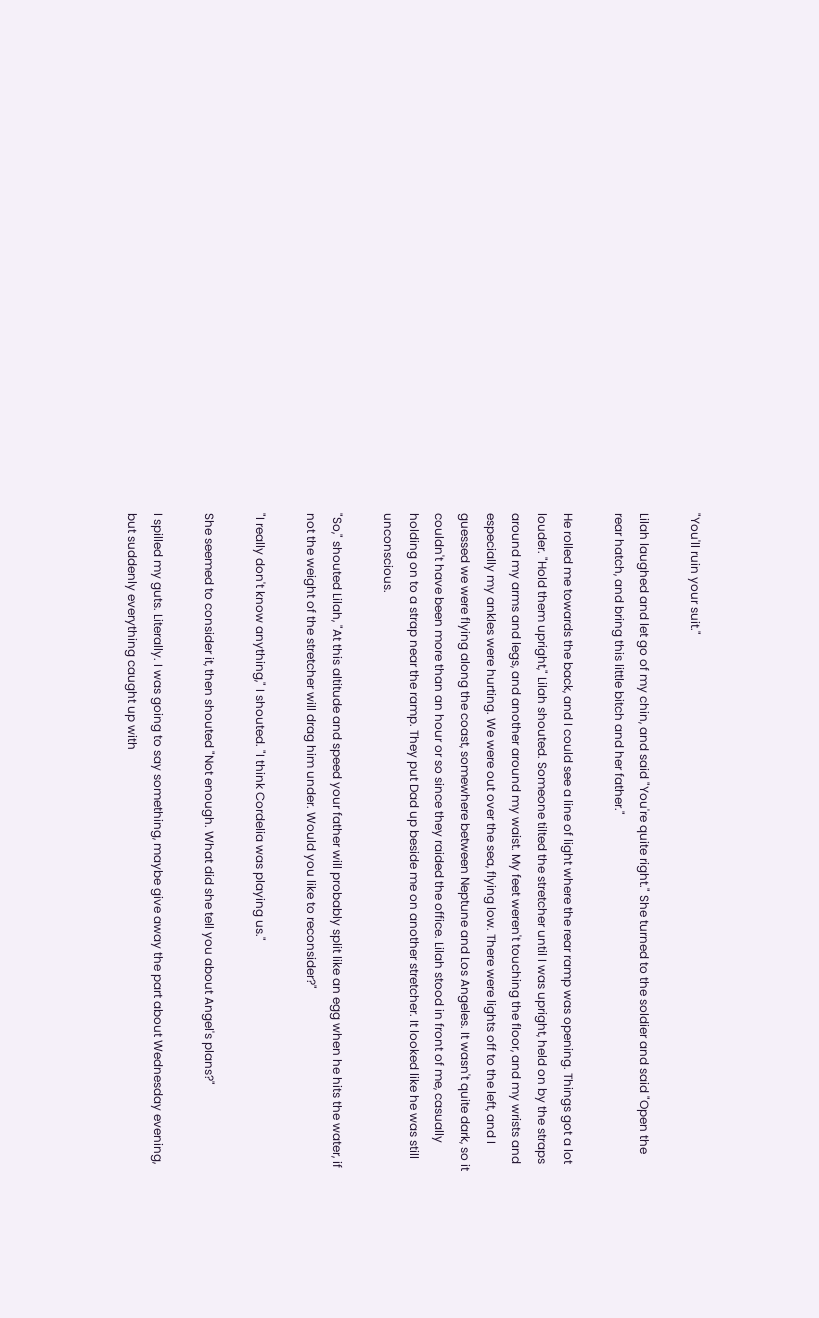"You'll ruin your suit."

Lilah laughed and let go of my chin, and said "You're quite right." She turned to the soldier and said "Open the rear hatch, and bring this little bitch and her father."

He rolled me towards the back, and I could see a line of light where the rear ramp was opening. Things got a lot louder. "Hold them upright," Lilah shouted. Someone tilted the stretcher until I was upright, held on by the straps around my arms and legs, and another around my waist. My feet weren't touching the floor, and my wrists and especially my ankles were hurting. We were out over the sea, flying low. There were lights off to the left, and I guessed we were flying along the coast, somewhere between Neptune and Los Angeles. It wasn't quite dark, so it couldn't have been more than an hour or so since they raided the office. Lilah stood in front of me, casually holding on to a strap near the ramp. They put Dad up beside me on another stretcher. It looked like he was still unconscious.

"So," shouted Lilah, "At this altitude and speed your father will probably split like an egg when he hits the water, if not the weight of the stretcher will drag him under. Would you like to reconsider?"

"I really don't know anything," I shouted. "I think Cordelia was playing us."

She seemed to consider it, then shouted "Not enough. What did she tell you about Angel's plans?"

I spilled my guts. Literally. I was going to say something, maybe give away the part about Wednesday evening, but suddenly everything caught up with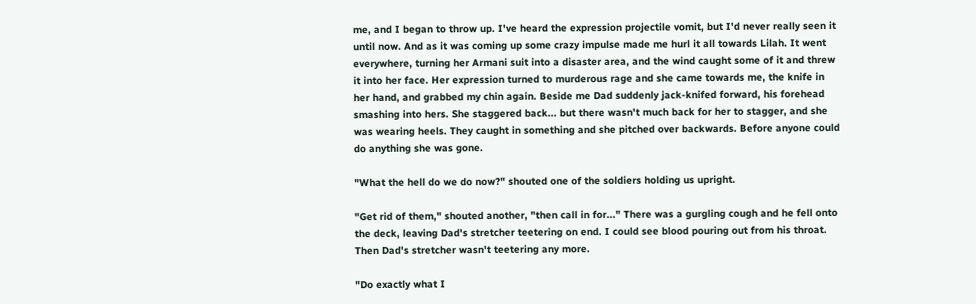me, and I began to throw up. I've heard the expression projectile vomit, but I'd never really seen it until now. And as it was coming up some crazy impulse made me hurl it all towards Lilah. It went everywhere, turning her Armani suit into a disaster area, and the wind caught some of it and threw it into her face. Her expression turned to murderous rage and she came towards me, the knife in her hand, and grabbed my chin again. Beside me Dad suddenly jack-knifed forward, his forehead smashing into hers. She staggered back... but there wasn't much back for her to stagger, and she was wearing heels. They caught in something and she pitched over backwards. Before anyone could do anything she was gone.

"What the hell do we do now?" shouted one of the soldiers holding us upright.

"Get rid of them," shouted another, "then call in for..." There was a gurgling cough and he fell onto the deck, leaving Dad's stretcher teetering on end. I could see blood pouring out from his throat. Then Dad's stretcher wasn't teetering any more.

"Do exactly what I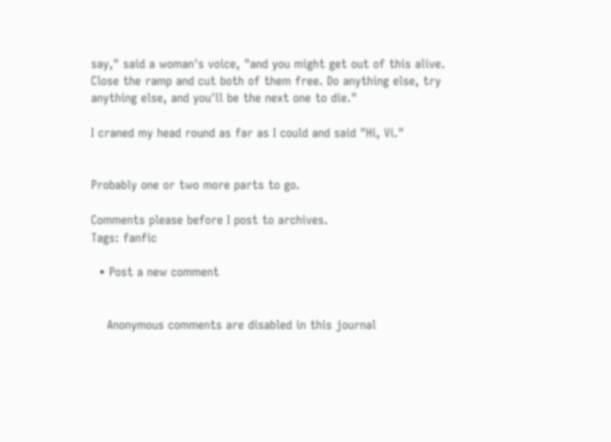say," said a woman's voice, "and you might get out of this alive. Close the ramp and cut both of them free. Do anything else, try anything else, and you'll be the next one to die."

I craned my head round as far as I could and said "Hi, Vi."


Probably one or two more parts to go.

Comments please before I post to archives.
Tags: fanfic

  • Post a new comment


    Anonymous comments are disabled in this journal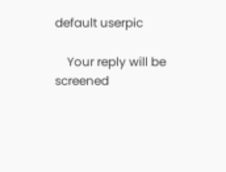default userpic

    Your reply will be screened